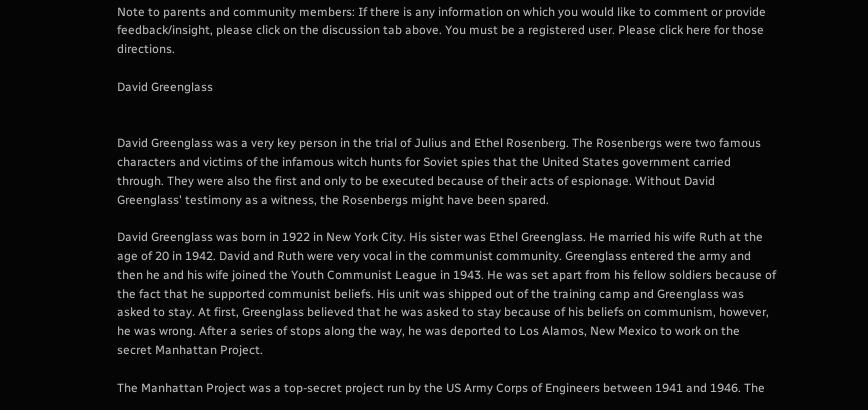Note to parents and community members: If there is any information on which you would like to comment or provide feedback/insight, please click on the discussion tab above. You must be a registered user. Please click here for those directions.

David Greenglass


David Greenglass was a very key person in the trial of Julius and Ethel Rosenberg. The Rosenbergs were two famous characters and victims of the infamous witch hunts for Soviet spies that the United States government carried through. They were also the first and only to be executed because of their acts of espionage. Without David Greenglass' testimony as a witness, the Rosenbergs might have been spared.

David Greenglass was born in 1922 in New York City. His sister was Ethel Greenglass. He married his wife Ruth at the age of 20 in 1942. David and Ruth were very vocal in the communist community. Greenglass entered the army and then he and his wife joined the Youth Communist League in 1943. He was set apart from his fellow soldiers because of the fact that he supported communist beliefs. His unit was shipped out of the training camp and Greenglass was asked to stay. At first, Greenglass believed that he was asked to stay because of his beliefs on communism, however, he was wrong. After a series of stops along the way, he was deported to Los Alamos, New Mexico to work on the secret Manhattan Project.

The Manhattan Project was a top-secret project run by the US Army Corps of Engineers between 1941 and 1946. The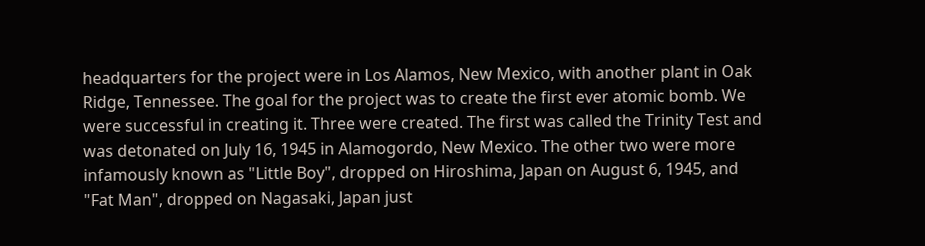headquarters for the project were in Los Alamos, New Mexico, with another plant in Oak Ridge, Tennessee. The goal for the project was to create the first ever atomic bomb. We were successful in creating it. Three were created. The first was called the Trinity Test and was detonated on July 16, 1945 in Alamogordo, New Mexico. The other two were more infamously known as "Little Boy", dropped on Hiroshima, Japan on August 6, 1945, and "Fat Man", dropped on Nagasaki, Japan just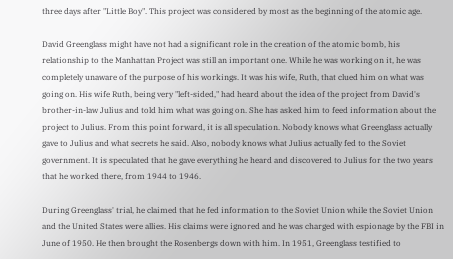three days after "Little Boy". This project was considered by most as the beginning of the atomic age.

David Greenglass might have not had a significant role in the creation of the atomic bomb, his relationship to the Manhattan Project was still an important one. While he was working on it, he was completely unaware of the purpose of his workings. It was his wife, Ruth, that clued him on what was going on. His wife Ruth, being very "left-sided," had heard about the idea of the project from David's brother-in-law Julius and told him what was going on. She has asked him to feed information about the project to Julius. From this point forward, it is all speculation. Nobody knows what Greenglass actually gave to Julius and what secrets he said. Also, nobody knows what Julius actually fed to the Soviet government. It is speculated that he gave everything he heard and discovered to Julius for the two years that he worked there, from 1944 to 1946.

During Greenglass' trial, he claimed that he fed information to the Soviet Union while the Soviet Union and the United States were allies. His claims were ignored and he was charged with espionage by the FBI in June of 1950. He then brought the Rosenbergs down with him. In 1951, Greenglass testified to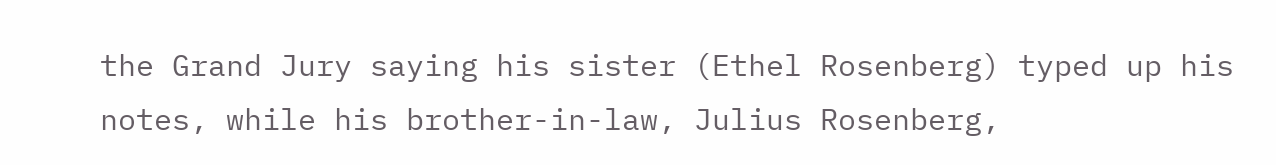the Grand Jury saying his sister (Ethel Rosenberg) typed up his notes, while his brother-in-law, Julius Rosenberg,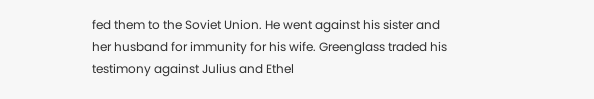fed them to the Soviet Union. He went against his sister and her husband for immunity for his wife. Greenglass traded his testimony against Julius and Ethel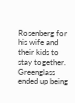Rosenberg for his wife and their kids to stay together. Greenglass ended up being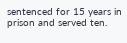sentenced for 15 years in prison and served ten.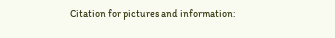Citation for pictures and information: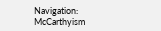Navigation: McCarthyism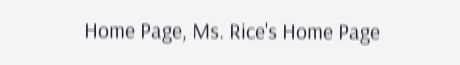Home Page, Ms. Rice's Home Page